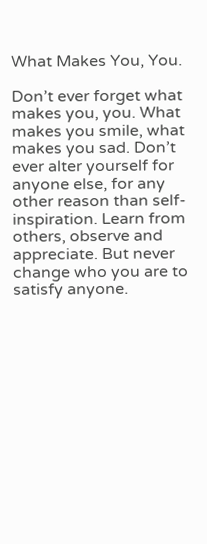What Makes You, You.

Don’t ever forget what makes you, you. What makes you smile, what makes you sad. Don’t ever alter yourself for anyone else, for any other reason than self-inspiration. Learn from others, observe and appreciate. But never change who you are to satisfy anyone.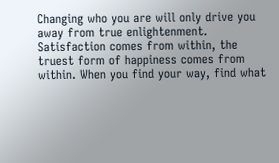Changing who you are will only drive you away from true enlightenment. Satisfaction comes from within, the truest form of happiness comes from within. When you find your way, find what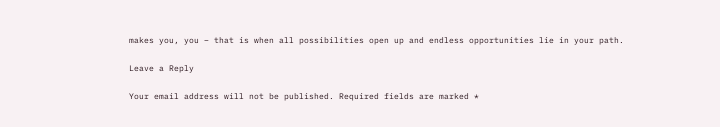makes you, you – that is when all possibilities open up and endless opportunities lie in your path.

Leave a Reply

Your email address will not be published. Required fields are marked *